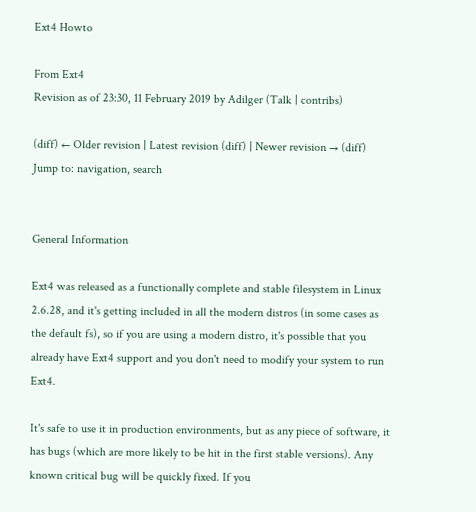Ext4 Howto

From Ext4
Revision as of 23:30, 11 February 2019 by Adilger (Talk | contribs)

(diff) ← Older revision | Latest revision (diff) | Newer revision → (diff)
Jump to: navigation, search


General Information

Ext4 was released as a functionally complete and stable filesystem in Linux 2.6.28, and it's getting included in all the modern distros (in some cases as the default fs), so if you are using a modern distro, it's possible that you already have Ext4 support and you don't need to modify your system to run Ext4.

It's safe to use it in production environments, but as any piece of software, it has bugs (which are more likely to be hit in the first stable versions). Any known critical bug will be quickly fixed. If you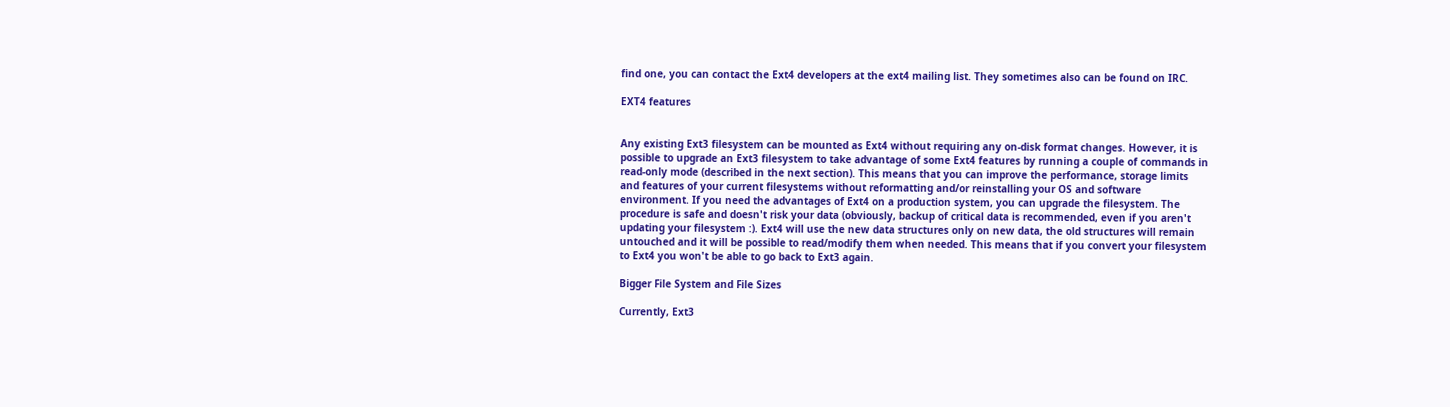find one, you can contact the Ext4 developers at the ext4 mailing list. They sometimes also can be found on IRC.

EXT4 features


Any existing Ext3 filesystem can be mounted as Ext4 without requiring any on-disk format changes. However, it is possible to upgrade an Ext3 filesystem to take advantage of some Ext4 features by running a couple of commands in read-only mode (described in the next section). This means that you can improve the performance, storage limits and features of your current filesystems without reformatting and/or reinstalling your OS and software environment. If you need the advantages of Ext4 on a production system, you can upgrade the filesystem. The procedure is safe and doesn't risk your data (obviously, backup of critical data is recommended, even if you aren't updating your filesystem :). Ext4 will use the new data structures only on new data, the old structures will remain untouched and it will be possible to read/modify them when needed. This means that if you convert your filesystem to Ext4 you won't be able to go back to Ext3 again.

Bigger File System and File Sizes

Currently, Ext3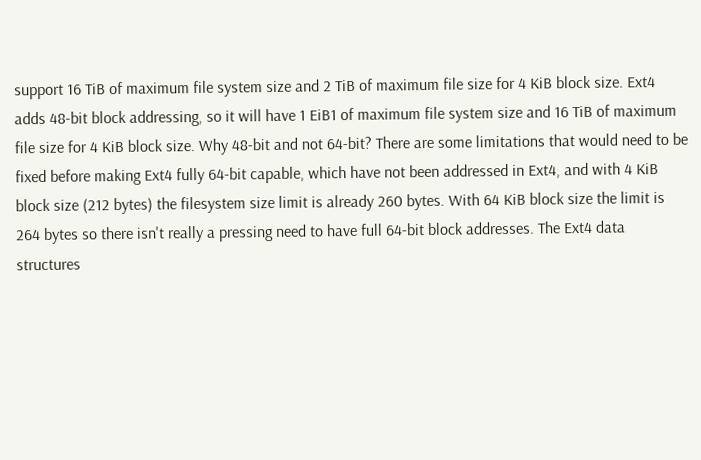support 16 TiB of maximum file system size and 2 TiB of maximum file size for 4 KiB block size. Ext4 adds 48-bit block addressing, so it will have 1 EiB1 of maximum file system size and 16 TiB of maximum file size for 4 KiB block size. Why 48-bit and not 64-bit? There are some limitations that would need to be fixed before making Ext4 fully 64-bit capable, which have not been addressed in Ext4, and with 4 KiB block size (212 bytes) the filesystem size limit is already 260 bytes. With 64 KiB block size the limit is 264 bytes so there isn't really a pressing need to have full 64-bit block addresses. The Ext4 data structures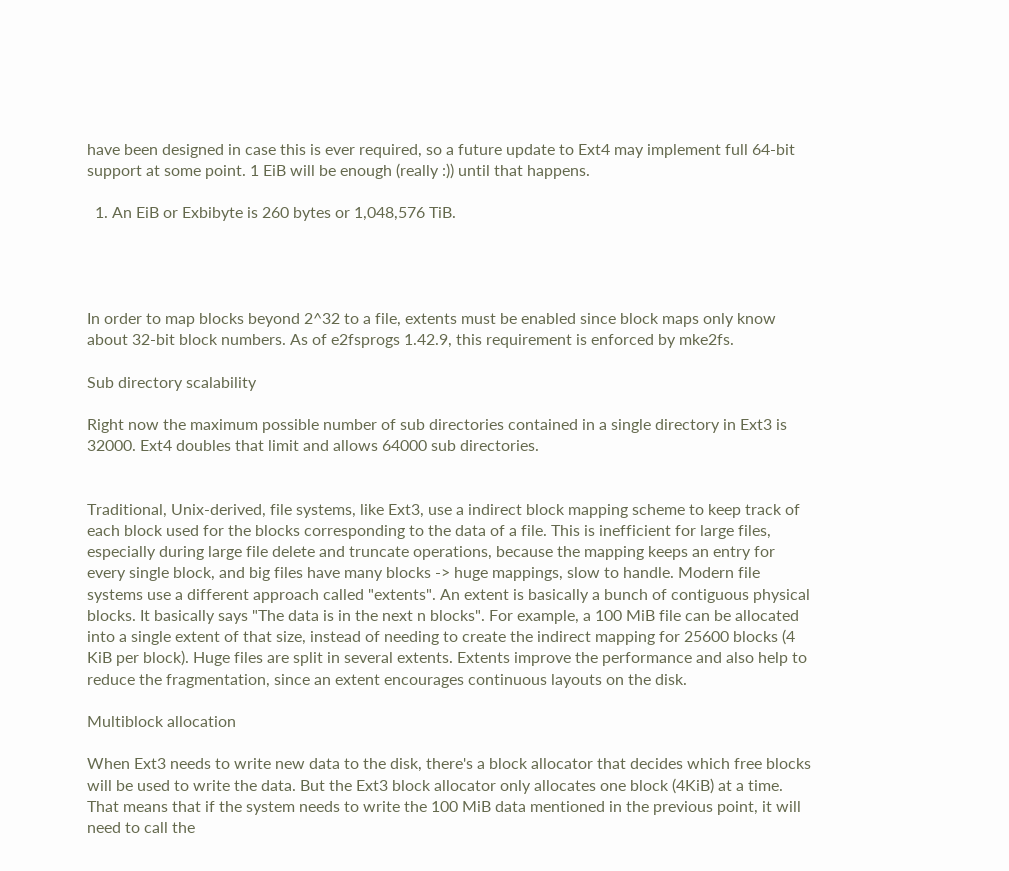have been designed in case this is ever required, so a future update to Ext4 may implement full 64-bit support at some point. 1 EiB will be enough (really :)) until that happens.

  1. An EiB or Exbibyte is 260 bytes or 1,048,576 TiB.




In order to map blocks beyond 2^32 to a file, extents must be enabled since block maps only know about 32-bit block numbers. As of e2fsprogs 1.42.9, this requirement is enforced by mke2fs.

Sub directory scalability

Right now the maximum possible number of sub directories contained in a single directory in Ext3 is 32000. Ext4 doubles that limit and allows 64000 sub directories.


Traditional, Unix-derived, file systems, like Ext3, use a indirect block mapping scheme to keep track of each block used for the blocks corresponding to the data of a file. This is inefficient for large files, especially during large file delete and truncate operations, because the mapping keeps an entry for every single block, and big files have many blocks -> huge mappings, slow to handle. Modern file systems use a different approach called "extents". An extent is basically a bunch of contiguous physical blocks. It basically says "The data is in the next n blocks". For example, a 100 MiB file can be allocated into a single extent of that size, instead of needing to create the indirect mapping for 25600 blocks (4 KiB per block). Huge files are split in several extents. Extents improve the performance and also help to reduce the fragmentation, since an extent encourages continuous layouts on the disk.

Multiblock allocation

When Ext3 needs to write new data to the disk, there's a block allocator that decides which free blocks will be used to write the data. But the Ext3 block allocator only allocates one block (4KiB) at a time. That means that if the system needs to write the 100 MiB data mentioned in the previous point, it will need to call the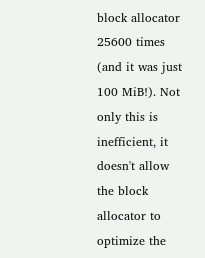block allocator 25600 times (and it was just 100 MiB!). Not only this is inefficient, it doesn't allow the block allocator to optimize the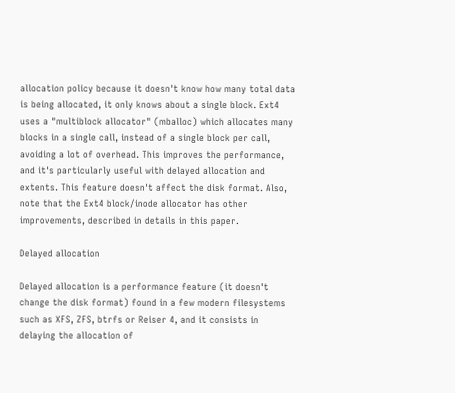allocation policy because it doesn't know how many total data is being allocated, it only knows about a single block. Ext4 uses a "multiblock allocator" (mballoc) which allocates many blocks in a single call, instead of a single block per call, avoiding a lot of overhead. This improves the performance, and it's particularly useful with delayed allocation and extents. This feature doesn't affect the disk format. Also, note that the Ext4 block/inode allocator has other improvements, described in details in this paper.

Delayed allocation

Delayed allocation is a performance feature (it doesn't change the disk format) found in a few modern filesystems such as XFS, ZFS, btrfs or Reiser 4, and it consists in delaying the allocation of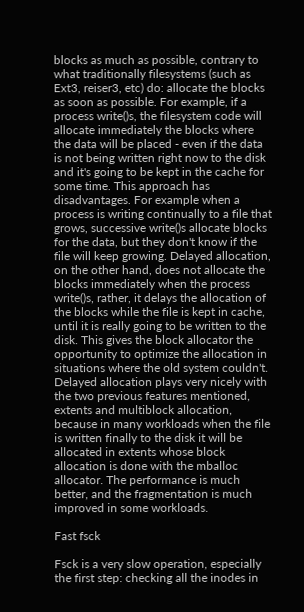blocks as much as possible, contrary to what traditionally filesystems (such as Ext3, reiser3, etc) do: allocate the blocks as soon as possible. For example, if a process write()s, the filesystem code will allocate immediately the blocks where the data will be placed - even if the data is not being written right now to the disk and it's going to be kept in the cache for some time. This approach has disadvantages. For example when a process is writing continually to a file that grows, successive write()s allocate blocks for the data, but they don't know if the file will keep growing. Delayed allocation, on the other hand, does not allocate the blocks immediately when the process write()s, rather, it delays the allocation of the blocks while the file is kept in cache, until it is really going to be written to the disk. This gives the block allocator the opportunity to optimize the allocation in situations where the old system couldn't. Delayed allocation plays very nicely with the two previous features mentioned, extents and multiblock allocation, because in many workloads when the file is written finally to the disk it will be allocated in extents whose block allocation is done with the mballoc allocator. The performance is much better, and the fragmentation is much improved in some workloads.

Fast fsck

Fsck is a very slow operation, especially the first step: checking all the inodes in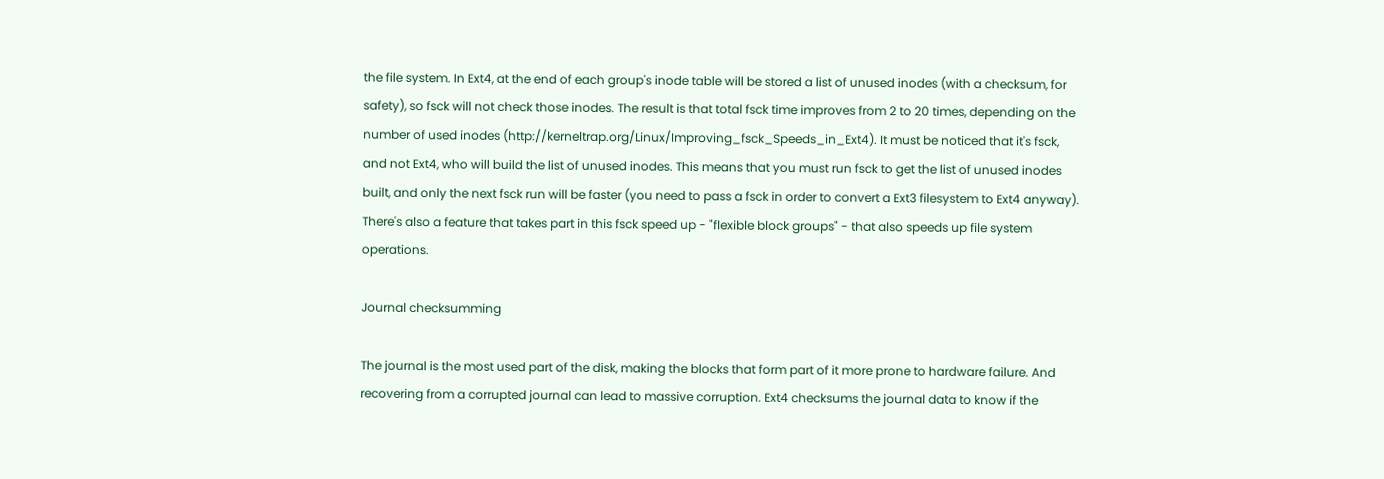the file system. In Ext4, at the end of each group's inode table will be stored a list of unused inodes (with a checksum, for safety), so fsck will not check those inodes. The result is that total fsck time improves from 2 to 20 times, depending on the number of used inodes (http://kerneltrap.org/Linux/Improving_fsck_Speeds_in_Ext4). It must be noticed that it's fsck, and not Ext4, who will build the list of unused inodes. This means that you must run fsck to get the list of unused inodes built, and only the next fsck run will be faster (you need to pass a fsck in order to convert a Ext3 filesystem to Ext4 anyway). There's also a feature that takes part in this fsck speed up - "flexible block groups" - that also speeds up file system operations.

Journal checksumming

The journal is the most used part of the disk, making the blocks that form part of it more prone to hardware failure. And recovering from a corrupted journal can lead to massive corruption. Ext4 checksums the journal data to know if the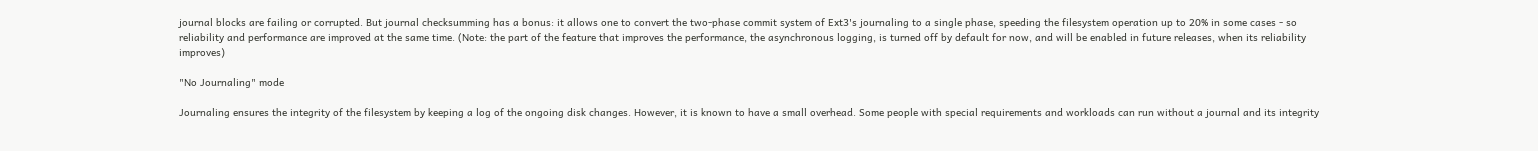journal blocks are failing or corrupted. But journal checksumming has a bonus: it allows one to convert the two-phase commit system of Ext3's journaling to a single phase, speeding the filesystem operation up to 20% in some cases - so reliability and performance are improved at the same time. (Note: the part of the feature that improves the performance, the asynchronous logging, is turned off by default for now, and will be enabled in future releases, when its reliability improves)

"No Journaling" mode

Journaling ensures the integrity of the filesystem by keeping a log of the ongoing disk changes. However, it is known to have a small overhead. Some people with special requirements and workloads can run without a journal and its integrity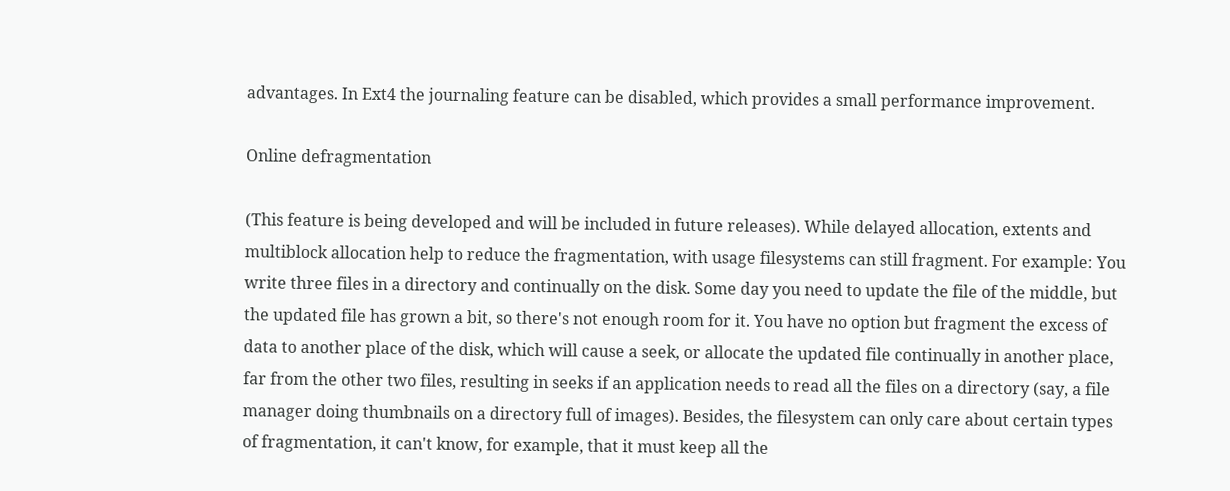advantages. In Ext4 the journaling feature can be disabled, which provides a small performance improvement.

Online defragmentation

(This feature is being developed and will be included in future releases). While delayed allocation, extents and multiblock allocation help to reduce the fragmentation, with usage filesystems can still fragment. For example: You write three files in a directory and continually on the disk. Some day you need to update the file of the middle, but the updated file has grown a bit, so there's not enough room for it. You have no option but fragment the excess of data to another place of the disk, which will cause a seek, or allocate the updated file continually in another place, far from the other two files, resulting in seeks if an application needs to read all the files on a directory (say, a file manager doing thumbnails on a directory full of images). Besides, the filesystem can only care about certain types of fragmentation, it can't know, for example, that it must keep all the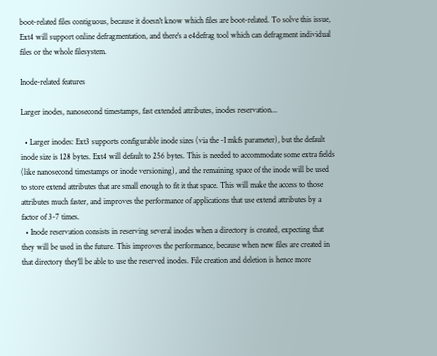boot-related files contiguous, because it doesn't know which files are boot-related. To solve this issue, Ext4 will support online defragmentation, and there's a e4defrag tool which can defragment individual files or the whole filesystem.

Inode-related features

Larger inodes, nanosecond timestamps, fast extended attributes, inodes reservation...

  • Larger inodes: Ext3 supports configurable inode sizes (via the -I mkfs parameter), but the default inode size is 128 bytes. Ext4 will default to 256 bytes. This is needed to accommodate some extra fields (like nanosecond timestamps or inode versioning), and the remaining space of the inode will be used to store extend attributes that are small enough to fit it that space. This will make the access to those attributes much faster, and improves the performance of applications that use extend attributes by a factor of 3-7 times.
  • Inode reservation consists in reserving several inodes when a directory is created, expecting that they will be used in the future. This improves the performance, because when new files are created in that directory they'll be able to use the reserved inodes. File creation and deletion is hence more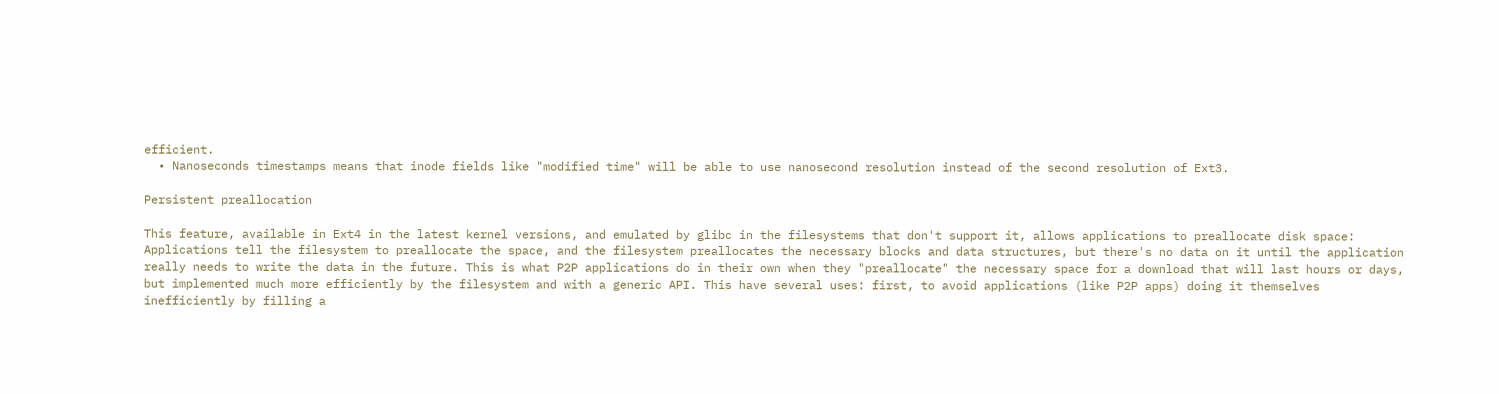efficient.
  • Nanoseconds timestamps means that inode fields like "modified time" will be able to use nanosecond resolution instead of the second resolution of Ext3.

Persistent preallocation

This feature, available in Ext4 in the latest kernel versions, and emulated by glibc in the filesystems that don't support it, allows applications to preallocate disk space: Applications tell the filesystem to preallocate the space, and the filesystem preallocates the necessary blocks and data structures, but there's no data on it until the application really needs to write the data in the future. This is what P2P applications do in their own when they "preallocate" the necessary space for a download that will last hours or days, but implemented much more efficiently by the filesystem and with a generic API. This have several uses: first, to avoid applications (like P2P apps) doing it themselves inefficiently by filling a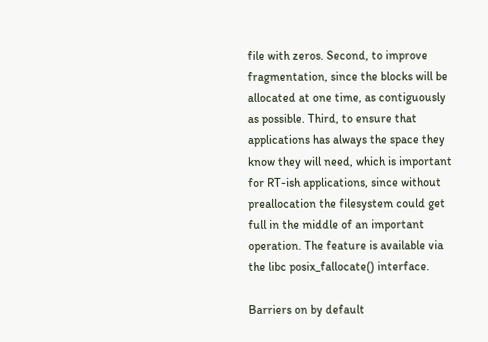file with zeros. Second, to improve fragmentation, since the blocks will be allocated at one time, as contiguously as possible. Third, to ensure that applications has always the space they know they will need, which is important for RT-ish applications, since without preallocation the filesystem could get full in the middle of an important operation. The feature is available via the libc posix_fallocate() interface.

Barriers on by default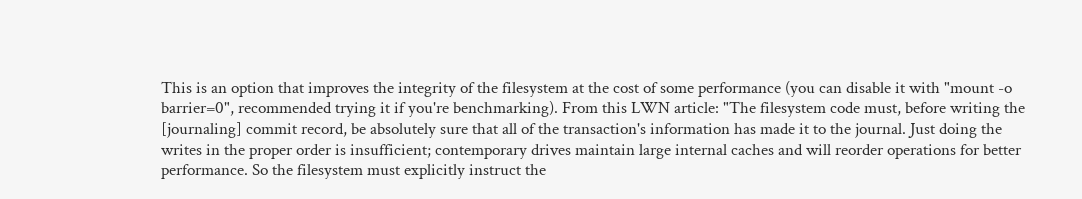This is an option that improves the integrity of the filesystem at the cost of some performance (you can disable it with "mount -o barrier=0", recommended trying it if you're benchmarking). From this LWN article: "The filesystem code must, before writing the [journaling] commit record, be absolutely sure that all of the transaction's information has made it to the journal. Just doing the writes in the proper order is insufficient; contemporary drives maintain large internal caches and will reorder operations for better performance. So the filesystem must explicitly instruct the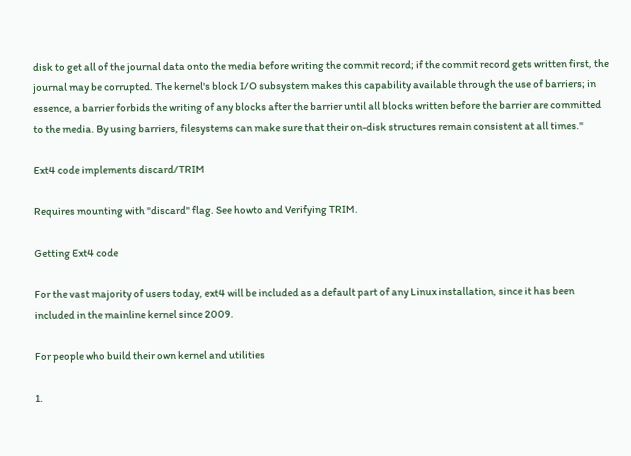disk to get all of the journal data onto the media before writing the commit record; if the commit record gets written first, the journal may be corrupted. The kernel's block I/O subsystem makes this capability available through the use of barriers; in essence, a barrier forbids the writing of any blocks after the barrier until all blocks written before the barrier are committed to the media. By using barriers, filesystems can make sure that their on-disk structures remain consistent at all times."

Ext4 code implements discard/TRIM

Requires mounting with "discard" flag. See howto and Verifying TRIM.

Getting Ext4 code

For the vast majority of users today, ext4 will be included as a default part of any Linux installation, since it has been included in the mainline kernel since 2009.

For people who build their own kernel and utilities

1.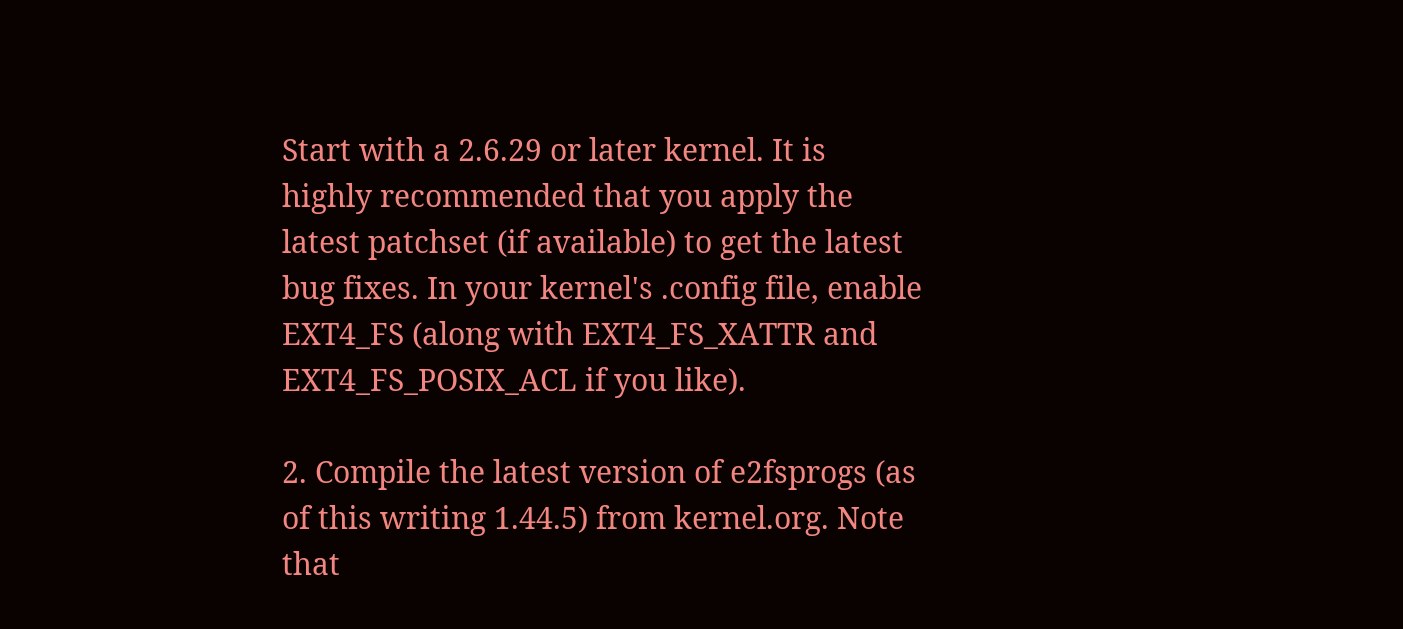Start with a 2.6.29 or later kernel. It is highly recommended that you apply the latest patchset (if available) to get the latest bug fixes. In your kernel's .config file, enable EXT4_FS (along with EXT4_FS_XATTR and EXT4_FS_POSIX_ACL if you like).

2. Compile the latest version of e2fsprogs (as of this writing 1.44.5) from kernel.org. Note that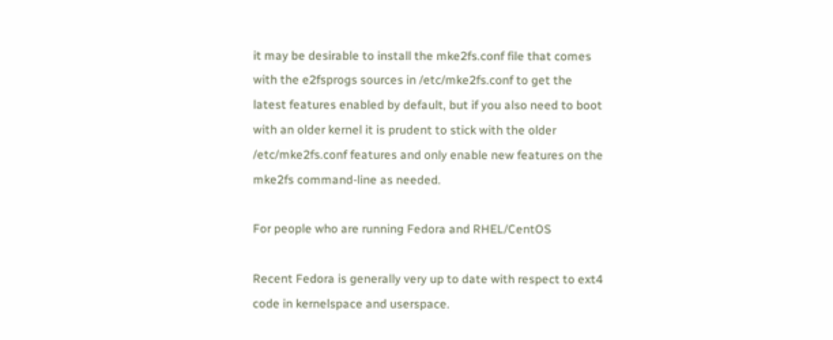it may be desirable to install the mke2fs.conf file that comes with the e2fsprogs sources in /etc/mke2fs.conf to get the latest features enabled by default, but if you also need to boot with an older kernel it is prudent to stick with the older /etc/mke2fs.conf features and only enable new features on the mke2fs command-line as needed.

For people who are running Fedora and RHEL/CentOS

Recent Fedora is generally very up to date with respect to ext4 code in kernelspace and userspace.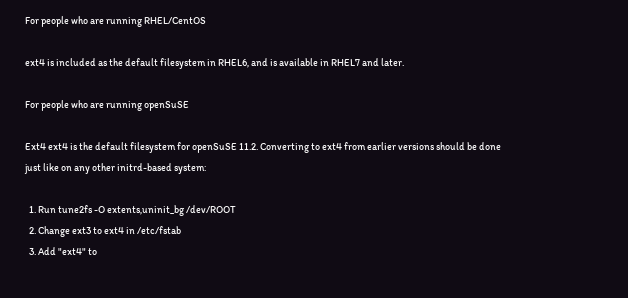For people who are running RHEL/CentOS

ext4 is included as the default filesystem in RHEL6, and is available in RHEL7 and later.

For people who are running openSuSE

Ext4 ext4 is the default filesystem for openSuSE 11.2. Converting to ext4 from earlier versions should be done just like on any other initrd-based system:

  1. Run tune2fs -O extents,uninit_bg /dev/ROOT
  2. Change ext3 to ext4 in /etc/fstab
  3. Add "ext4" to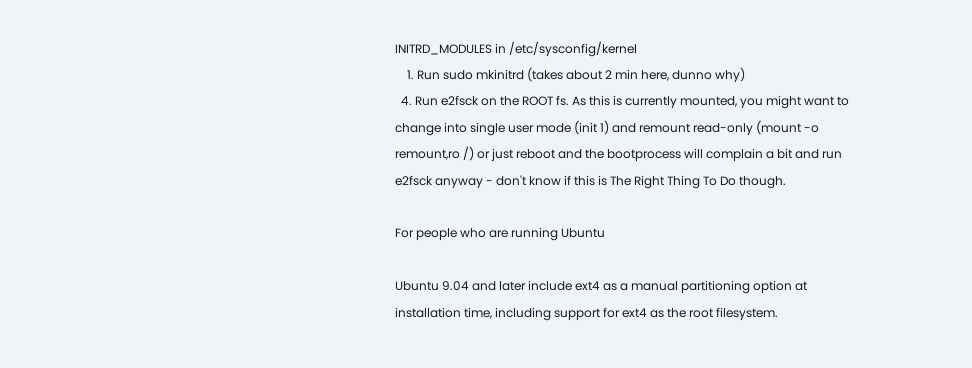INITRD_MODULES in /etc/sysconfig/kernel
    1. Run sudo mkinitrd (takes about 2 min here, dunno why)
  4. Run e2fsck on the ROOT fs. As this is currently mounted, you might want to change into single user mode (init 1) and remount read-only (mount -o remount,ro /) or just reboot and the bootprocess will complain a bit and run e2fsck anyway - don't know if this is The Right Thing To Do though.

For people who are running Ubuntu

Ubuntu 9.04 and later include ext4 as a manual partitioning option at installation time, including support for ext4 as the root filesystem.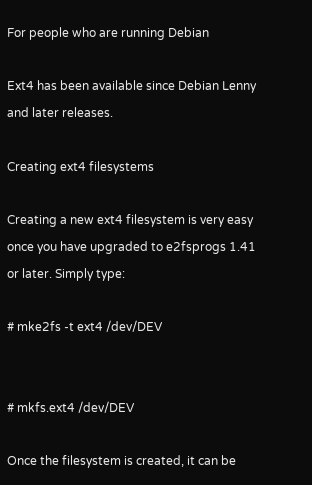For people who are running Debian

Ext4 has been available since Debian Lenny and later releases.

Creating ext4 filesystems

Creating a new ext4 filesystem is very easy once you have upgraded to e2fsprogs 1.41 or later. Simply type:

# mke2fs -t ext4 /dev/DEV


# mkfs.ext4 /dev/DEV

Once the filesystem is created, it can be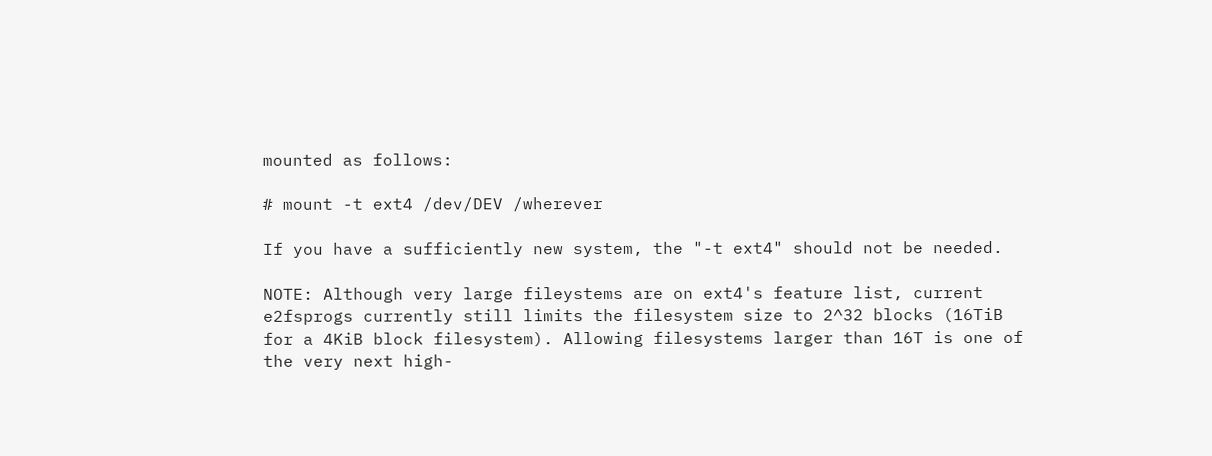mounted as follows:

# mount -t ext4 /dev/DEV /wherever

If you have a sufficiently new system, the "-t ext4" should not be needed.

NOTE: Although very large fileystems are on ext4's feature list, current e2fsprogs currently still limits the filesystem size to 2^32 blocks (16TiB for a 4KiB block filesystem). Allowing filesystems larger than 16T is one of the very next high-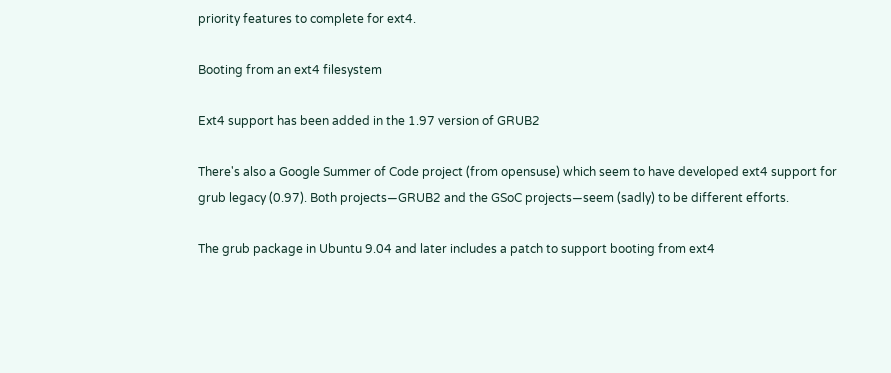priority features to complete for ext4.

Booting from an ext4 filesystem

Ext4 support has been added in the 1.97 version of GRUB2

There's also a Google Summer of Code project (from opensuse) which seem to have developed ext4 support for grub legacy (0.97). Both projects—GRUB2 and the GSoC projects—seem (sadly) to be different efforts.

The grub package in Ubuntu 9.04 and later includes a patch to support booting from ext4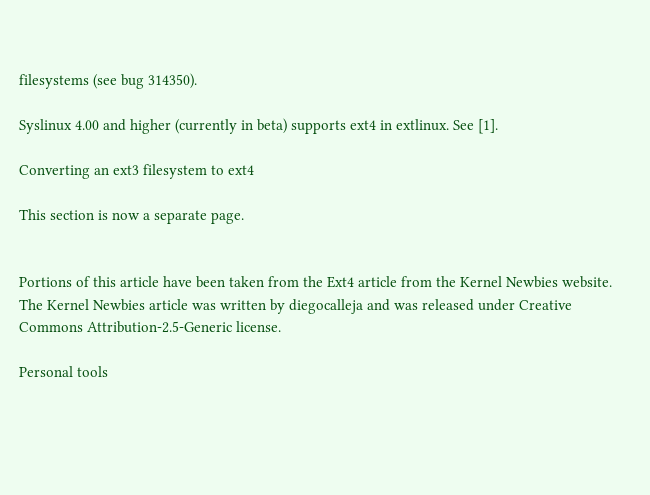filesystems (see bug 314350).

Syslinux 4.00 and higher (currently in beta) supports ext4 in extlinux. See [1].

Converting an ext3 filesystem to ext4

This section is now a separate page.


Portions of this article have been taken from the Ext4 article from the Kernel Newbies website. The Kernel Newbies article was written by diegocalleja and was released under Creative Commons Attribution-2.5-Generic license.

Personal tools